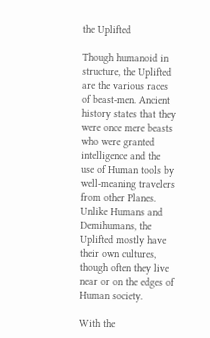the Uplifted

Though humanoid in structure, the Uplifted are the various races of beast-men. Ancient history states that they were once mere beasts who were granted intelligence and the use of Human tools by well-meaning travelers from other Planes. Unlike Humans and Demihumans, the Uplifted mostly have their own cultures, though often they live near or on the edges of Human society.

With the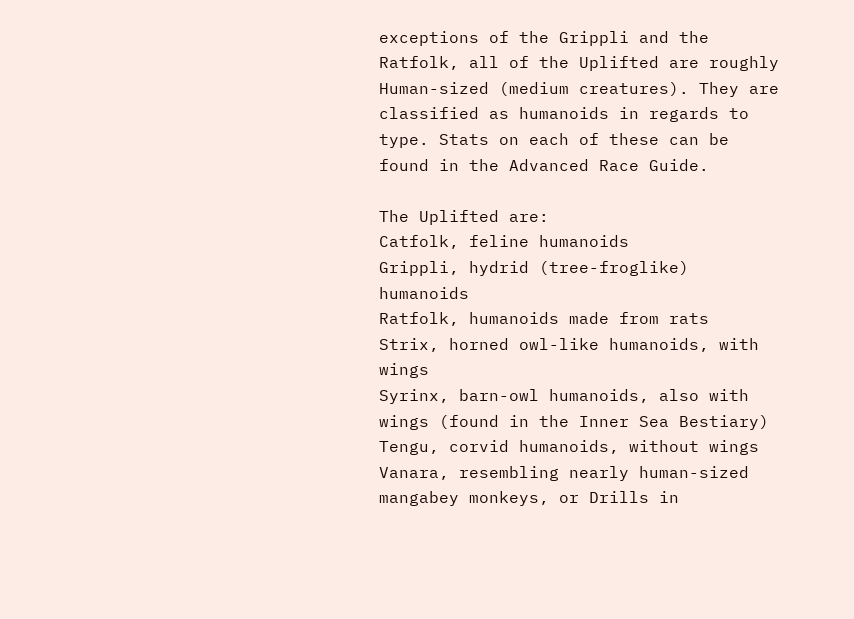exceptions of the Grippli and the Ratfolk, all of the Uplifted are roughly Human-sized (medium creatures). They are classified as humanoids in regards to type. Stats on each of these can be found in the Advanced Race Guide.

The Uplifted are:
Catfolk, feline humanoids
Grippli, hydrid (tree-froglike) humanoids
Ratfolk, humanoids made from rats
Strix, horned owl-like humanoids, with wings
Syrinx, barn-owl humanoids, also with wings (found in the Inner Sea Bestiary)
Tengu, corvid humanoids, without wings
Vanara, resembling nearly human-sized mangabey monkeys, or Drills in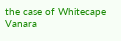the case of Whitecape Vanara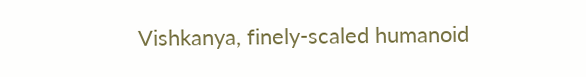Vishkanya, finely-scaled humanoid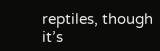reptiles, though it’s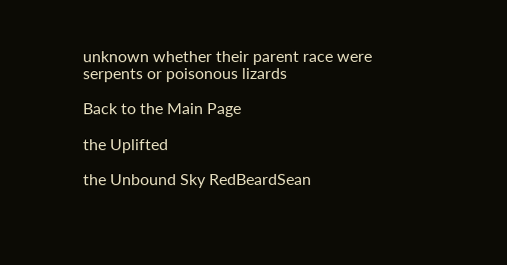unknown whether their parent race were serpents or poisonous lizards

Back to the Main Page

the Uplifted

the Unbound Sky RedBeardSean